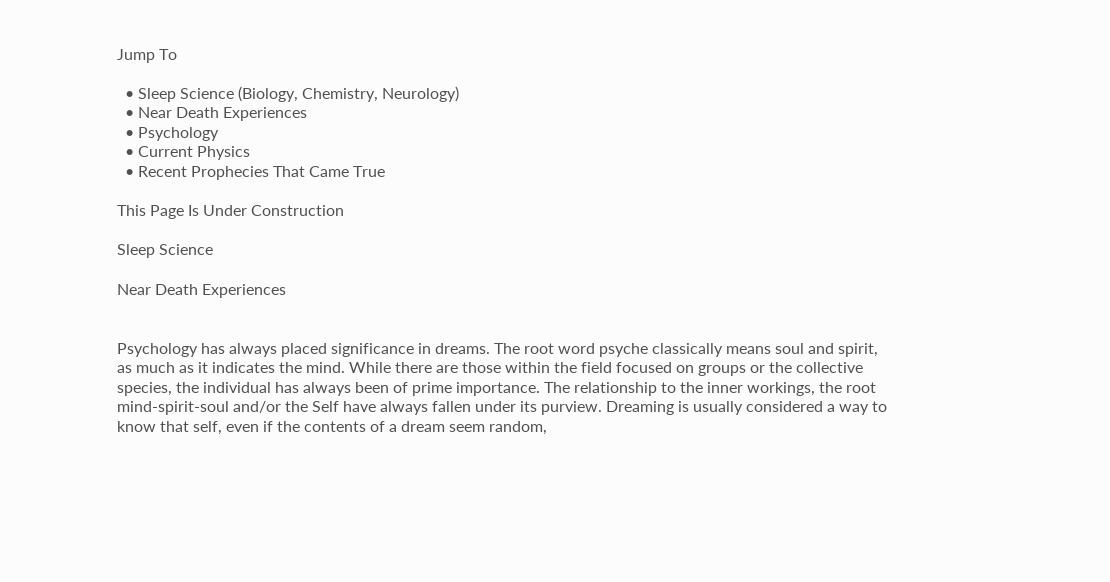Jump To

  • Sleep Science (Biology, Chemistry, Neurology)
  • Near Death Experiences
  • Psychology
  • Current Physics
  • Recent Prophecies That Came True

This Page Is Under Construction

Sleep Science

Near Death Experiences


Psychology has always placed significance in dreams. The root word psyche classically means soul and spirit, as much as it indicates the mind. While there are those within the field focused on groups or the collective species, the individual has always been of prime importance. The relationship to the inner workings, the root mind-spirit-soul and/or the Self have always fallen under its purview. Dreaming is usually considered a way to know that self, even if the contents of a dream seem random,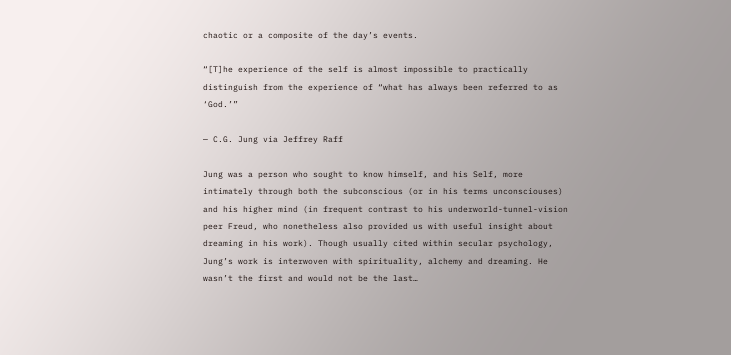chaotic or a composite of the day’s events.

“[T]he experience of the self is almost impossible to practically distinguish from the experience of “what has always been referred to as ‘God.’”

— C.G. Jung via Jeffrey Raff

Jung was a person who sought to know himself, and his Self, more intimately through both the subconscious (or in his terms unconsciouses) and his higher mind (in frequent contrast to his underworld-tunnel-vision peer Freud, who nonetheless also provided us with useful insight about dreaming in his work). Though usually cited within secular psychology, Jung’s work is interwoven with spirituality, alchemy and dreaming. He wasn’t the first and would not be the last…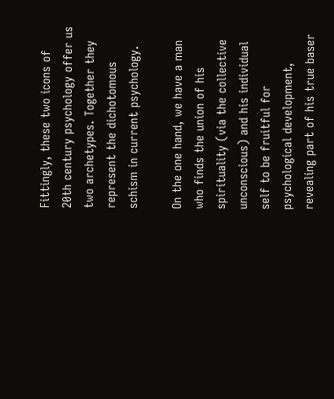Fittingly, these two icons of 20th century psychology offer us two archetypes. Together they represent the dichotomous schism in current psychology.

On the one hand, we have a man who finds the union of his spirituality (via the collective unconscious) and his individual self to be fruitful for psychological development, revealing part of his true baser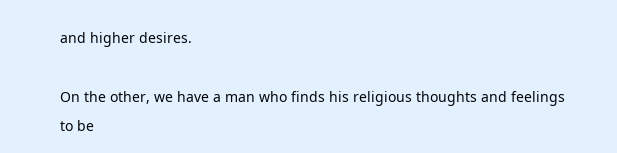and higher desires.

On the other, we have a man who finds his religious thoughts and feelings to be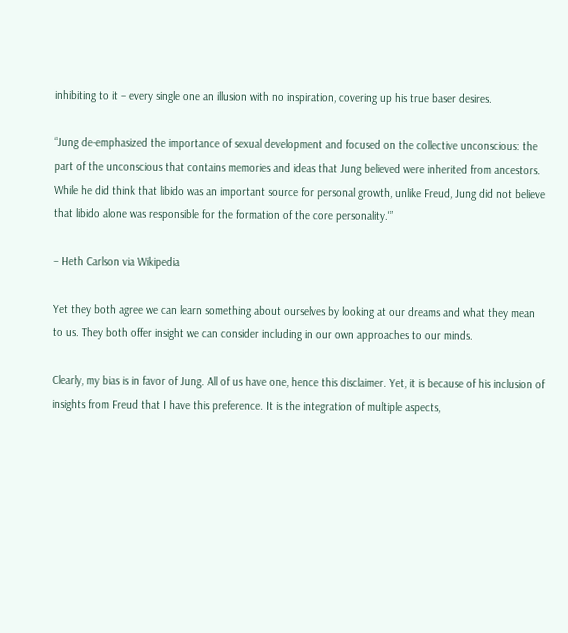inhibiting to it – every single one an illusion with no inspiration, covering up his true baser desires.

“Jung de-emphasized the importance of sexual development and focused on the collective unconscious: the part of the unconscious that contains memories and ideas that Jung believed were inherited from ancestors. While he did think that libido was an important source for personal growth, unlike Freud, Jung did not believe that libido alone was responsible for the formation of the core personality.'”

– Heth Carlson via Wikipedia

Yet they both agree we can learn something about ourselves by looking at our dreams and what they mean to us. They both offer insight we can consider including in our own approaches to our minds.

Clearly, my bias is in favor of Jung. All of us have one, hence this disclaimer. Yet, it is because of his inclusion of insights from Freud that I have this preference. It is the integration of multiple aspects,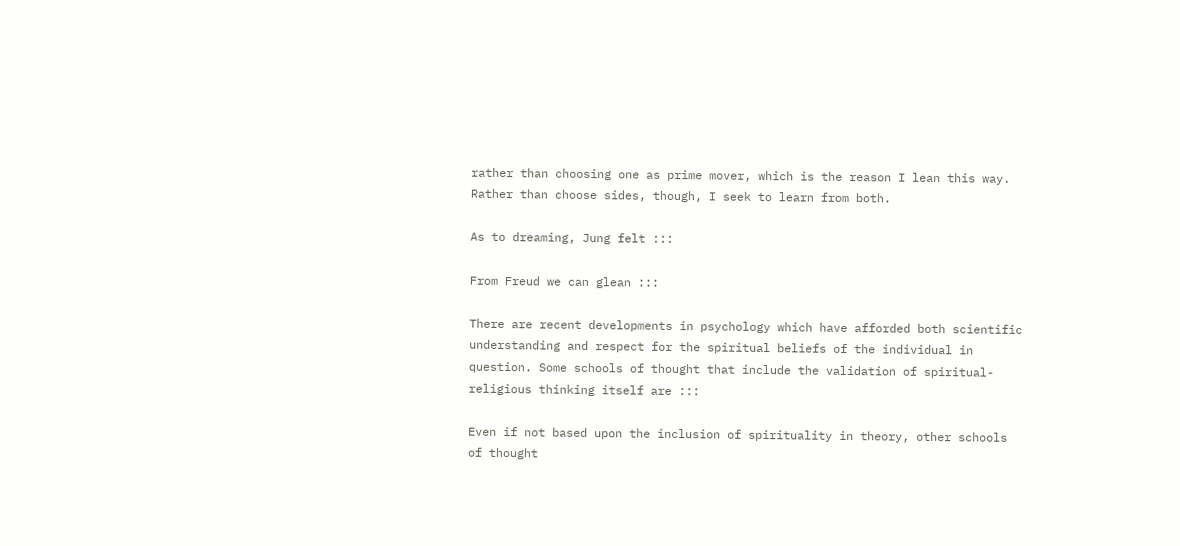rather than choosing one as prime mover, which is the reason I lean this way. Rather than choose sides, though, I seek to learn from both.

As to dreaming, Jung felt :::

From Freud we can glean :::

There are recent developments in psychology which have afforded both scientific understanding and respect for the spiritual beliefs of the individual in question. Some schools of thought that include the validation of spiritual-religious thinking itself are :::

Even if not based upon the inclusion of spirituality in theory, other schools of thought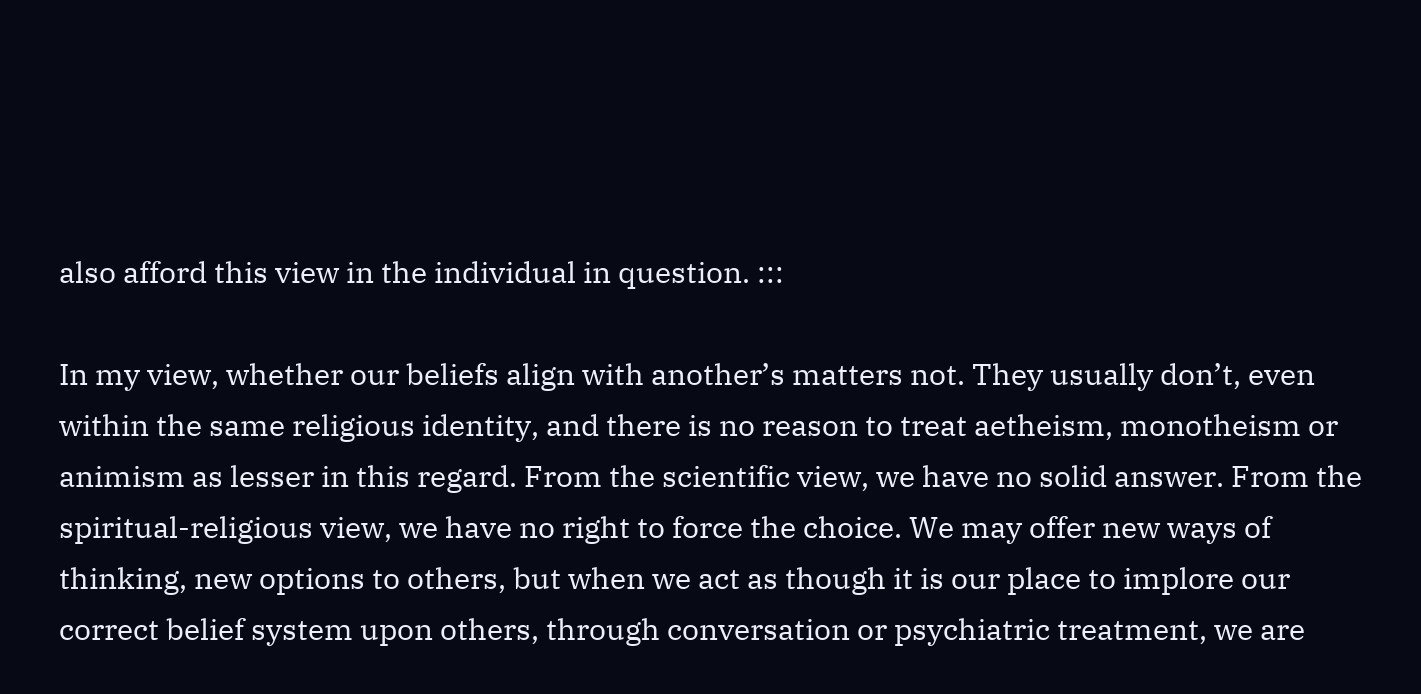also afford this view in the individual in question. :::

In my view, whether our beliefs align with another’s matters not. They usually don’t, even within the same religious identity, and there is no reason to treat aetheism, monotheism or animism as lesser in this regard. From the scientific view, we have no solid answer. From the spiritual-religious view, we have no right to force the choice. We may offer new ways of thinking, new options to others, but when we act as though it is our place to implore our correct belief system upon others, through conversation or psychiatric treatment, we are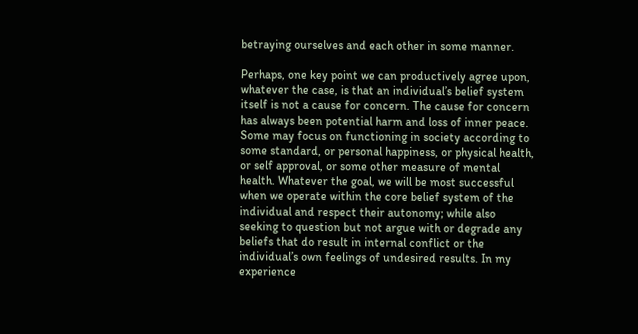betraying ourselves and each other in some manner.

Perhaps, one key point we can productively agree upon, whatever the case, is that an individual’s belief system itself is not a cause for concern. The cause for concern has always been potential harm and loss of inner peace. Some may focus on functioning in society according to some standard, or personal happiness, or physical health, or self approval, or some other measure of mental health. Whatever the goal, we will be most successful when we operate within the core belief system of the individual and respect their autonomy; while also seeking to question but not argue with or degrade any beliefs that do result in internal conflict or the individual’s own feelings of undesired results. In my experience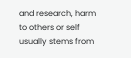and research, harm to others or self usually stems from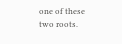one of these two roots.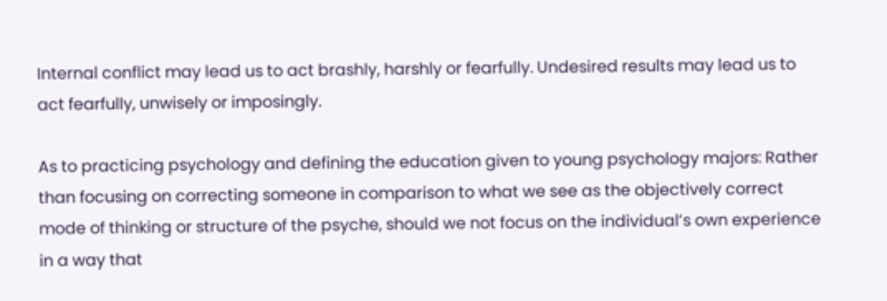Internal conflict may lead us to act brashly, harshly or fearfully. Undesired results may lead us to act fearfully, unwisely or imposingly.

As to practicing psychology and defining the education given to young psychology majors: Rather than focusing on correcting someone in comparison to what we see as the objectively correct mode of thinking or structure of the psyche, should we not focus on the individual’s own experience in a way that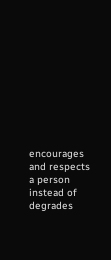encourages and respects a person instead of degrades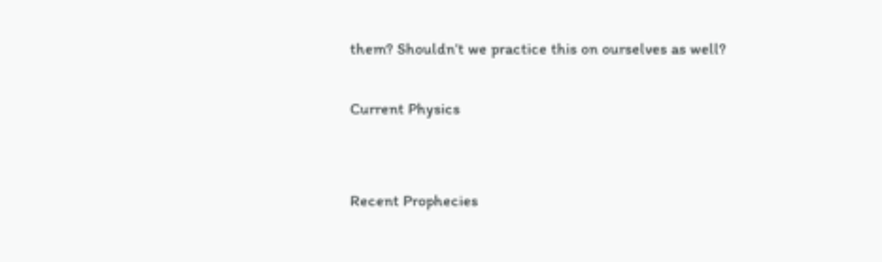them? Shouldn’t we practice this on ourselves as well?

Current Physics


Recent Prophecies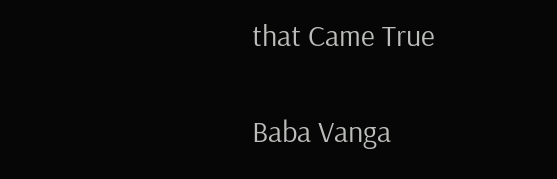that Came True

Baba Vanga